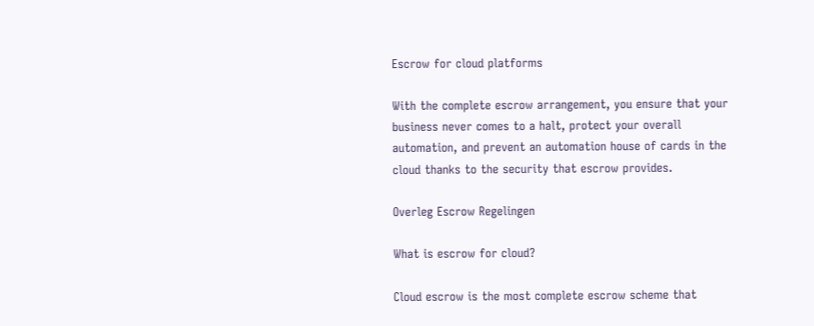Escrow for cloud platforms

With the complete escrow arrangement, you ensure that your business never comes to a halt, protect your overall automation, and prevent an automation house of cards in the cloud thanks to the security that escrow provides.

Overleg Escrow Regelingen

What is escrow for cloud?

Cloud escrow is the most complete escrow scheme that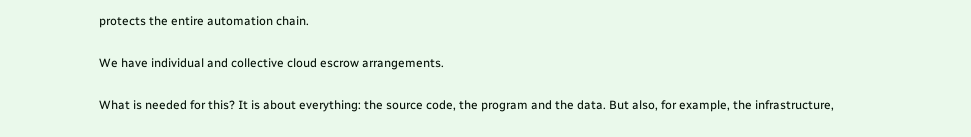protects the entire automation chain.

We have individual and collective cloud escrow arrangements.

What is needed for this? It is about everything: the source code, the program and the data. But also, for example, the infrastructure,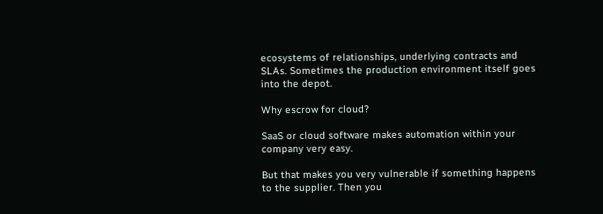ecosystems of relationships, underlying contracts and SLAs. Sometimes the production environment itself goes into the depot.

Why escrow for cloud?

SaaS or cloud software makes automation within your company very easy.

But that makes you very vulnerable if something happens to the supplier. Then you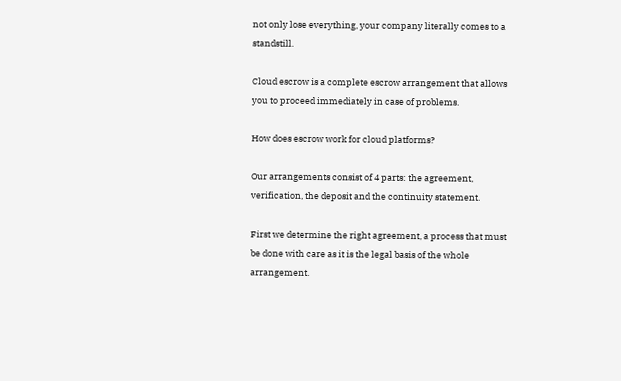not only lose everything, your company literally comes to a standstill.

Cloud escrow is a complete escrow arrangement that allows you to proceed immediately in case of problems.

How does escrow work for cloud platforms?

Our arrangements consist of 4 parts: the agreement, verification, the deposit and the continuity statement.

First we determine the right agreement, a process that must be done with care as it is the legal basis of the whole arrangement.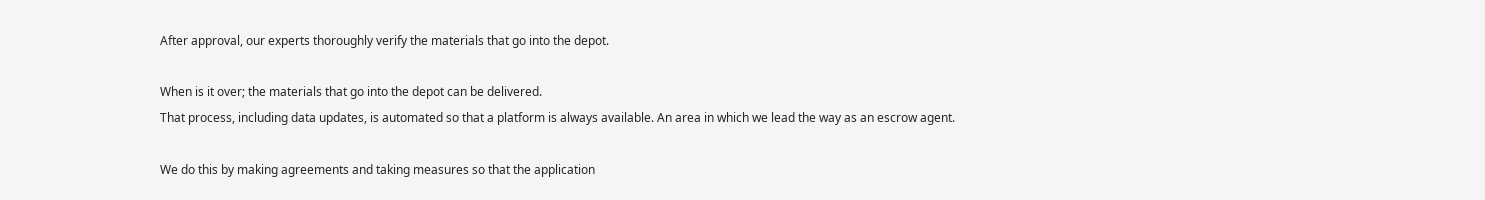After approval, our experts thoroughly verify the materials that go into the depot.

When is it over; the materials that go into the depot can be delivered.
That process, including data updates, is automated so that a platform is always available. An area in which we lead the way as an escrow agent.

We do this by making agreements and taking measures so that the application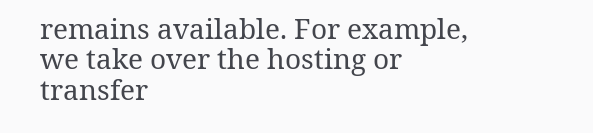remains available. For example, we take over the hosting or transfer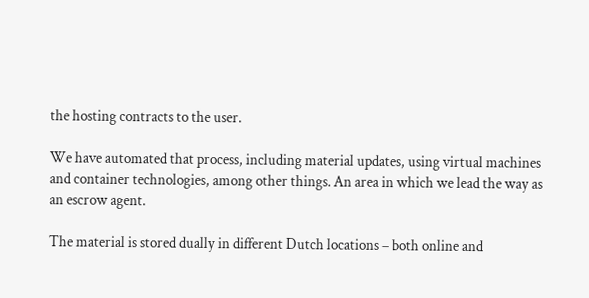the hosting contracts to the user.

We have automated that process, including material updates, using virtual machines and container technologies, among other things. An area in which we lead the way as an escrow agent.

The material is stored dually in different Dutch locations – both online and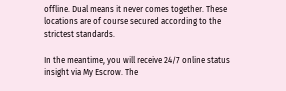offline. Dual means it never comes together. These locations are of course secured according to the strictest standards.

In the meantime, you will receive 24/7 online status insight via My Escrow. The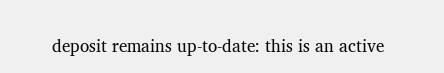deposit remains up-to-date: this is an active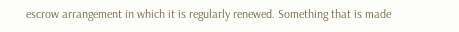escrow arrangement in which it is regularly renewed. Something that is made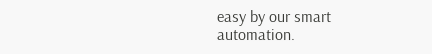easy by our smart automation.